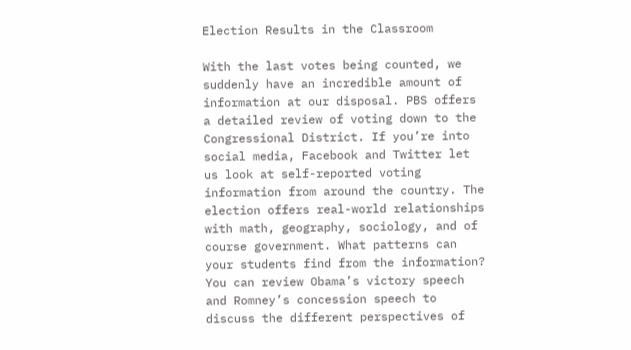Election Results in the Classroom

With the last votes being counted, we suddenly have an incredible amount of information at our disposal. PBS offers a detailed review of voting down to the Congressional District. If you’re into social media, Facebook and Twitter let us look at self-reported voting information from around the country. The election offers real-world relationships with math, geography, sociology, and of course government. What patterns can your students find from the information? You can review Obama’s victory speech and Romney’s concession speech to discuss the different perspectives of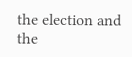the election and the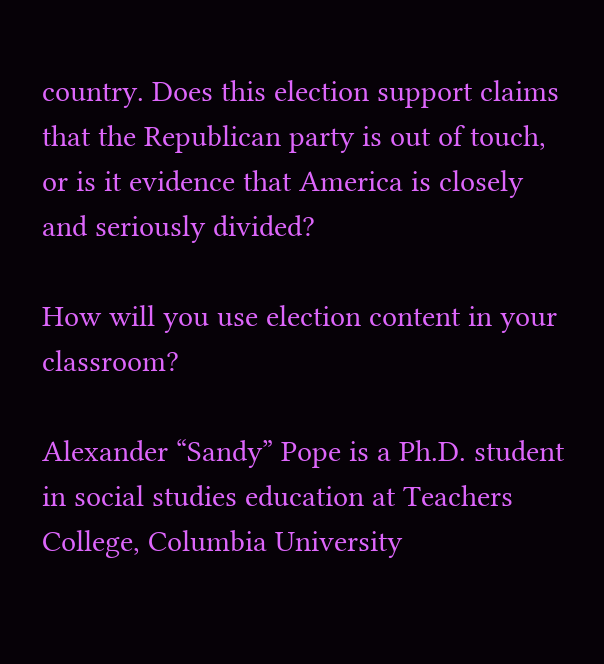country. Does this election support claims that the Republican party is out of touch, or is it evidence that America is closely and seriously divided?

How will you use election content in your classroom?

Alexander “Sandy” Pope is a Ph.D. student in social studies education at Teachers College, Columbia University